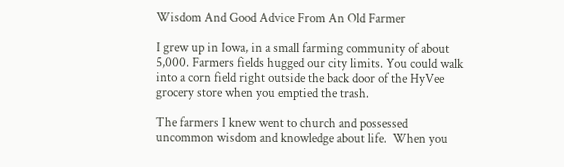Wisdom And Good Advice From An Old Farmer

I grew up in Iowa, in a small farming community of about 5,000. Farmers fields hugged our city limits. You could walk into a corn field right outside the back door of the HyVee grocery store when you emptied the trash.

The farmers I knew went to church and possessed uncommon wisdom and knowledge about life.  When you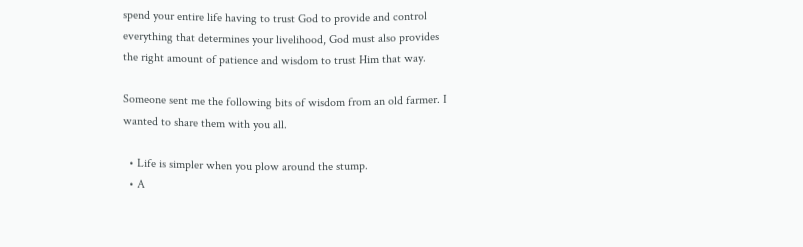spend your entire life having to trust God to provide and control everything that determines your livelihood, God must also provides the right amount of patience and wisdom to trust Him that way.

Someone sent me the following bits of wisdom from an old farmer. I wanted to share them with you all.

  • Life is simpler when you plow around the stump.
  • A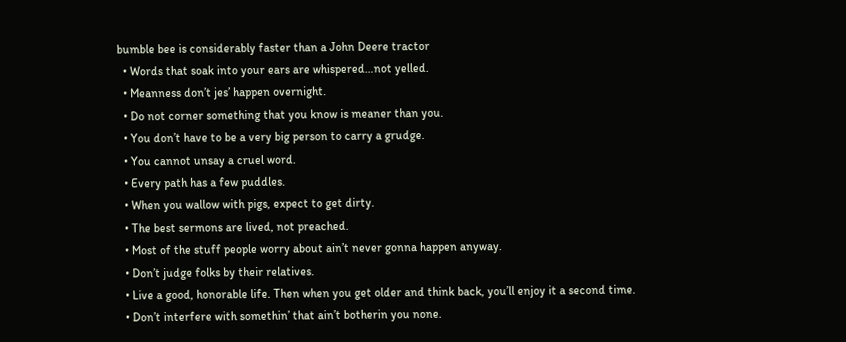bumble bee is considerably faster than a John Deere tractor
  • Words that soak into your ears are whispered…not yelled.
  • Meanness don’t jes’ happen overnight.
  • Do not corner something that you know is meaner than you.
  • You don’t have to be a very big person to carry a grudge.
  • You cannot unsay a cruel word.
  • Every path has a few puddles.
  • When you wallow with pigs, expect to get dirty.
  • The best sermons are lived, not preached.
  • Most of the stuff people worry about ain’t never gonna happen anyway.
  • Don’t judge folks by their relatives.
  • Live a good, honorable life. Then when you get older and think back, you’ll enjoy it a second time.
  • Don’t interfere with somethin’ that ain’t botherin you none.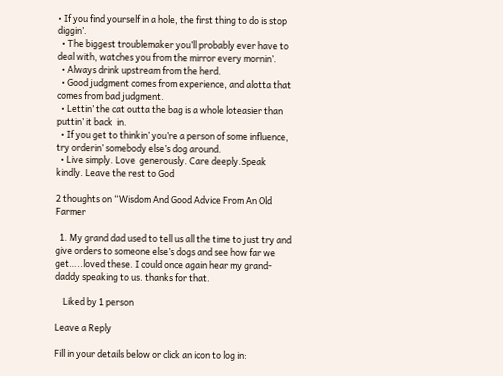• If you find yourself in a hole, the first thing to do is stop diggin’.
  • The biggest troublemaker you’ll probably ever have to deal with, watches you from the mirror every mornin’.
  • Always drink upstream from the herd.
  • Good judgment comes from experience, and alotta that comes from bad judgment.
  • Lettin’ the cat outta the bag is a whole loteasier than puttin’ it back  in.
  • If you get to thinkin’ you’re a person of some influence, try orderin’ somebody else’s dog around.
  • Live simply. Love  generously. Care deeply.Speak kindly. Leave the rest to God

2 thoughts on “Wisdom And Good Advice From An Old Farmer

  1. My grand dad used to tell us all the time to just try and give orders to someone else’s dogs and see how far we get…..loved these. I could once again hear my grand-daddy speaking to us. thanks for that.

    Liked by 1 person

Leave a Reply

Fill in your details below or click an icon to log in: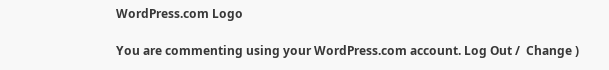WordPress.com Logo

You are commenting using your WordPress.com account. Log Out /  Change )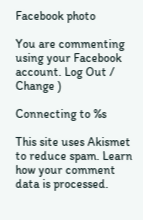Facebook photo

You are commenting using your Facebook account. Log Out /  Change )

Connecting to %s

This site uses Akismet to reduce spam. Learn how your comment data is processed.